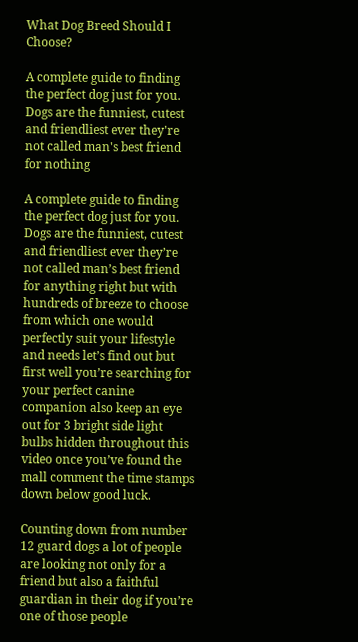What Dog Breed Should I Choose?

A complete guide to finding the perfect dog just for you. Dogs are the funniest, cutest and friendliest ever they're not called man's best friend for nothing

A complete guide to finding the perfect dog just for you. Dogs are the funniest, cutest and friendliest ever they’re not called man’s best friend for anything right but with hundreds of breeze to choose from which one would perfectly suit your lifestyle and needs let’s find out but first well you’re searching for your perfect canine companion also keep an eye out for 3 bright side light bulbs hidden throughout this video once you’ve found the mall comment the time stamps down below good luck.

Counting down from number 12 guard dogs a lot of people are looking not only for a friend but also a faithful guardian in their dog if you’re one of those people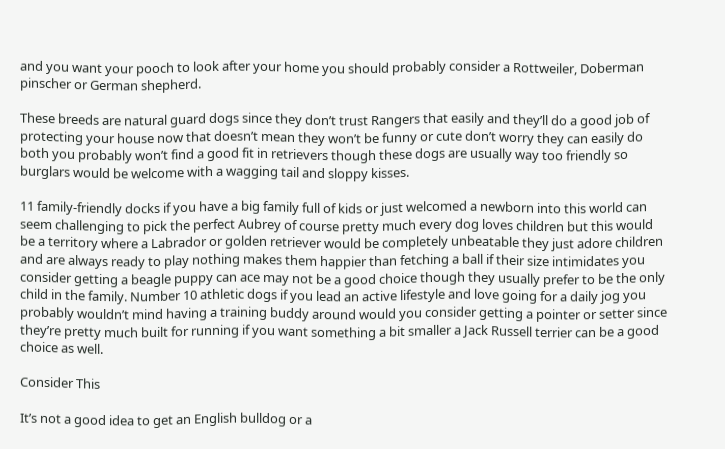and you want your pooch to look after your home you should probably consider a Rottweiler, Doberman pinscher or German shepherd.

These breeds are natural guard dogs since they don’t trust Rangers that easily and they’ll do a good job of protecting your house now that doesn’t mean they won’t be funny or cute don’t worry they can easily do both you probably won’t find a good fit in retrievers though these dogs are usually way too friendly so burglars would be welcome with a wagging tail and sloppy kisses.

11 family-friendly docks if you have a big family full of kids or just welcomed a newborn into this world can seem challenging to pick the perfect Aubrey of course pretty much every dog loves children but this would be a territory where a Labrador or golden retriever would be completely unbeatable they just adore children and are always ready to play nothing makes them happier than fetching a ball if their size intimidates you consider getting a beagle puppy can ace may not be a good choice though they usually prefer to be the only child in the family. Number 10 athletic dogs if you lead an active lifestyle and love going for a daily jog you probably wouldn’t mind having a training buddy around would you consider getting a pointer or setter since they’re pretty much built for running if you want something a bit smaller a Jack Russell terrier can be a good choice as well.

Consider This

It’s not a good idea to get an English bulldog or a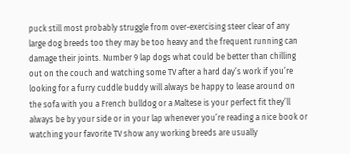puck still most probably struggle from over-exercising steer clear of any large dog breeds too they may be too heavy and the frequent running can damage their joints. Number 9 lap dogs what could be better than chilling out on the couch and watching some TV after a hard day’s work if you’re looking for a furry cuddle buddy will always be happy to lease around on the sofa with you a French bulldog or a Maltese is your perfect fit they’ll always be by your side or in your lap whenever you’re reading a nice book or watching your favorite TV show any working breeds are usually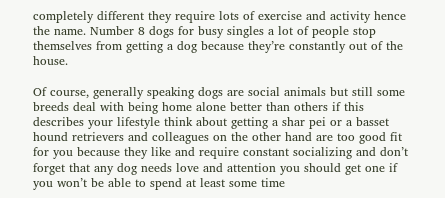completely different they require lots of exercise and activity hence the name. Number 8 dogs for busy singles a lot of people stop themselves from getting a dog because they’re constantly out of the house.

Of course, generally speaking dogs are social animals but still some breeds deal with being home alone better than others if this describes your lifestyle think about getting a shar pei or a basset hound retrievers and colleagues on the other hand are too good fit for you because they like and require constant socializing and don’t forget that any dog needs love and attention you should get one if you won’t be able to spend at least some time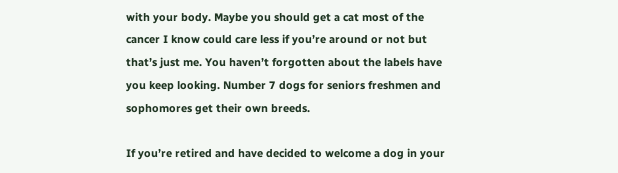with your body. Maybe you should get a cat most of the cancer I know could care less if you’re around or not but that’s just me. You haven’t forgotten about the labels have you keep looking. Number 7 dogs for seniors freshmen and sophomores get their own breeds.

If you’re retired and have decided to welcome a dog in your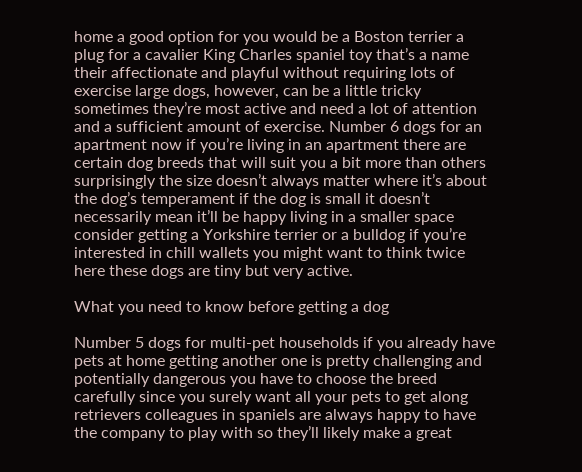home a good option for you would be a Boston terrier a plug for a cavalier King Charles spaniel toy that’s a name their affectionate and playful without requiring lots of exercise large dogs, however, can be a little tricky sometimes they’re most active and need a lot of attention and a sufficient amount of exercise. Number 6 dogs for an apartment now if you’re living in an apartment there are certain dog breeds that will suit you a bit more than others surprisingly the size doesn’t always matter where it’s about the dog’s temperament if the dog is small it doesn’t necessarily mean it’ll be happy living in a smaller space consider getting a Yorkshire terrier or a bulldog if you’re interested in chill wallets you might want to think twice here these dogs are tiny but very active.

What you need to know before getting a dog

Number 5 dogs for multi-pet households if you already have pets at home getting another one is pretty challenging and potentially dangerous you have to choose the breed carefully since you surely want all your pets to get along retrievers colleagues in spaniels are always happy to have the company to play with so they’ll likely make a great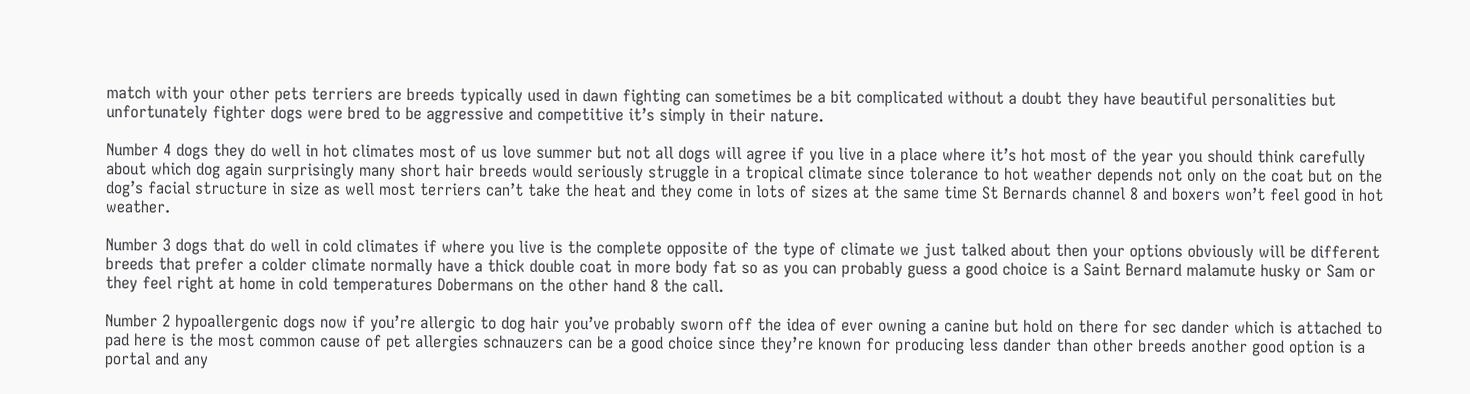match with your other pets terriers are breeds typically used in dawn fighting can sometimes be a bit complicated without a doubt they have beautiful personalities but unfortunately fighter dogs were bred to be aggressive and competitive it’s simply in their nature.

Number 4 dogs they do well in hot climates most of us love summer but not all dogs will agree if you live in a place where it’s hot most of the year you should think carefully about which dog again surprisingly many short hair breeds would seriously struggle in a tropical climate since tolerance to hot weather depends not only on the coat but on the dog’s facial structure in size as well most terriers can’t take the heat and they come in lots of sizes at the same time St Bernards channel 8 and boxers won’t feel good in hot weather.

Number 3 dogs that do well in cold climates if where you live is the complete opposite of the type of climate we just talked about then your options obviously will be different breeds that prefer a colder climate normally have a thick double coat in more body fat so as you can probably guess a good choice is a Saint Bernard malamute husky or Sam or they feel right at home in cold temperatures Dobermans on the other hand 8 the call.

Number 2 hypoallergenic dogs now if you’re allergic to dog hair you’ve probably sworn off the idea of ever owning a canine but hold on there for sec dander which is attached to pad here is the most common cause of pet allergies schnauzers can be a good choice since they’re known for producing less dander than other breeds another good option is a portal and any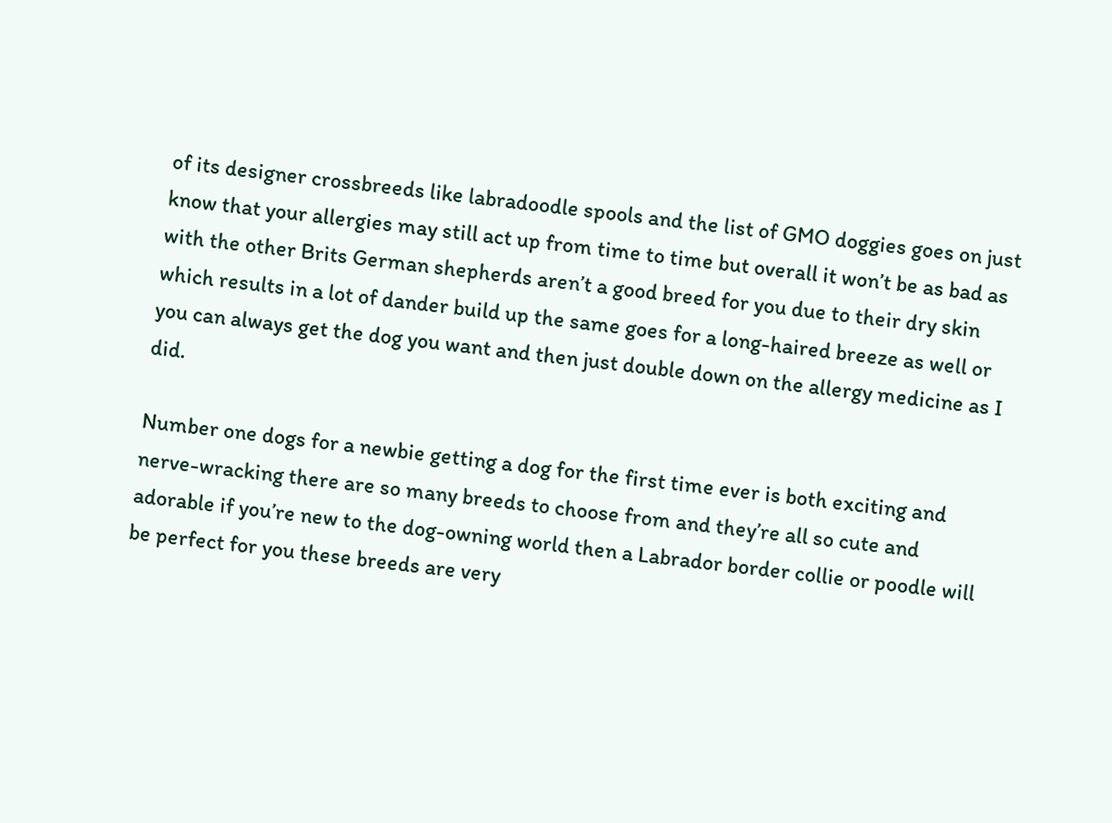of its designer crossbreeds like labradoodle spools and the list of GMO doggies goes on just know that your allergies may still act up from time to time but overall it won’t be as bad as with the other Brits German shepherds aren’t a good breed for you due to their dry skin which results in a lot of dander build up the same goes for a long-haired breeze as well or you can always get the dog you want and then just double down on the allergy medicine as I did.

Number one dogs for a newbie getting a dog for the first time ever is both exciting and nerve-wracking there are so many breeds to choose from and they’re all so cute and adorable if you’re new to the dog-owning world then a Labrador border collie or poodle will be perfect for you these breeds are very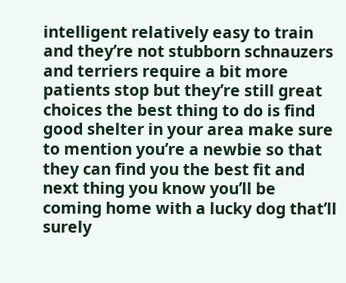intelligent relatively easy to train and they’re not stubborn schnauzers and terriers require a bit more patients stop but they’re still great choices the best thing to do is find good shelter in your area make sure to mention you’re a newbie so that they can find you the best fit and next thing you know you’ll be coming home with a lucky dog that’ll surely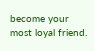become your most loyal friend.